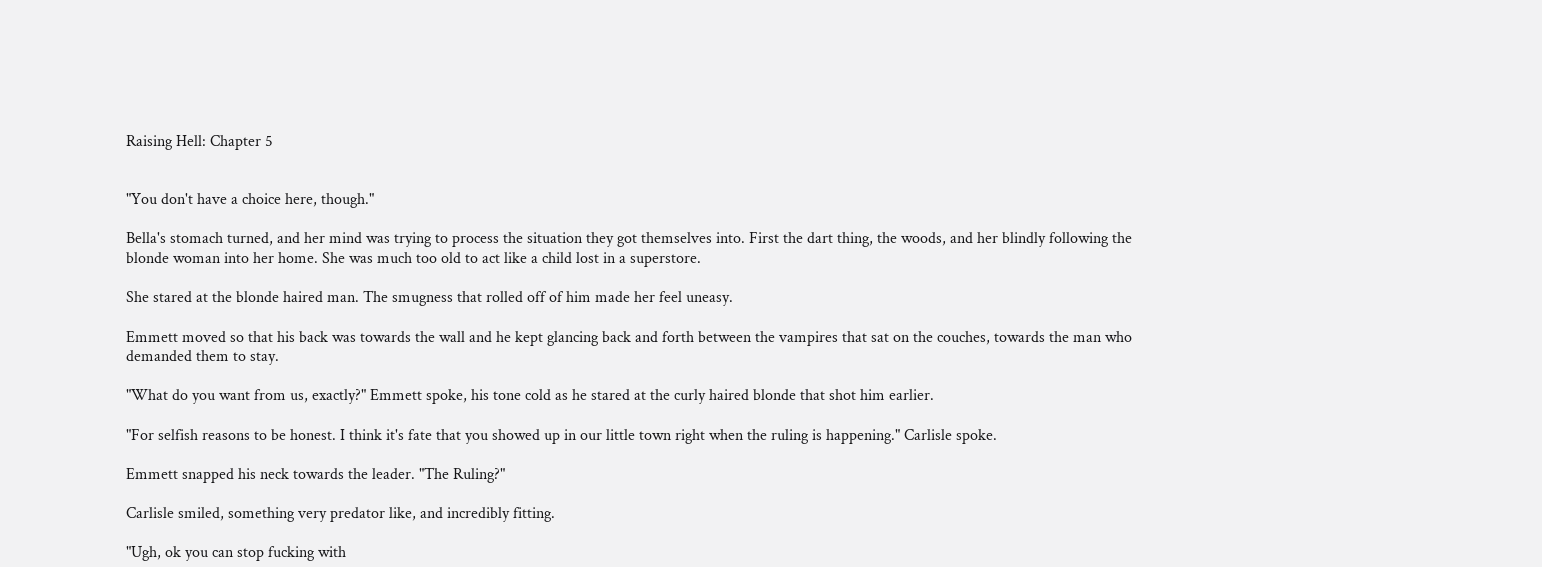Raising Hell: Chapter 5


"You don't have a choice here, though."

Bella's stomach turned, and her mind was trying to process the situation they got themselves into. First the dart thing, the woods, and her blindly following the blonde woman into her home. She was much too old to act like a child lost in a superstore.

She stared at the blonde haired man. The smugness that rolled off of him made her feel uneasy.

Emmett moved so that his back was towards the wall and he kept glancing back and forth between the vampires that sat on the couches, towards the man who demanded them to stay.

"What do you want from us, exactly?" Emmett spoke, his tone cold as he stared at the curly haired blonde that shot him earlier.

"For selfish reasons to be honest. I think it's fate that you showed up in our little town right when the ruling is happening." Carlisle spoke.

Emmett snapped his neck towards the leader. "The Ruling?"

Carlisle smiled, something very predator like, and incredibly fitting.

"Ugh, ok you can stop fucking with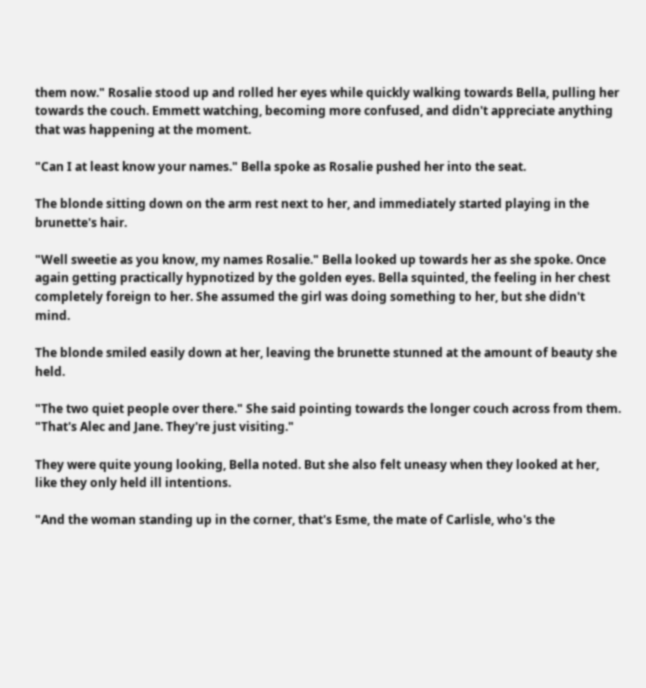them now." Rosalie stood up and rolled her eyes while quickly walking towards Bella, pulling her towards the couch. Emmett watching, becoming more confused, and didn't appreciate anything that was happening at the moment.

"Can I at least know your names." Bella spoke as Rosalie pushed her into the seat.

The blonde sitting down on the arm rest next to her, and immediately started playing in the brunette's hair.

"Well sweetie as you know, my names Rosalie." Bella looked up towards her as she spoke. Once again getting practically hypnotized by the golden eyes. Bella squinted, the feeling in her chest completely foreign to her. She assumed the girl was doing something to her, but she didn't mind.

The blonde smiled easily down at her, leaving the brunette stunned at the amount of beauty she held.

"The two quiet people over there." She said pointing towards the longer couch across from them. "That's Alec and Jane. They're just visiting."

They were quite young looking, Bella noted. But she also felt uneasy when they looked at her, like they only held ill intentions.

"And the woman standing up in the corner, that's Esme, the mate of Carlisle, who's the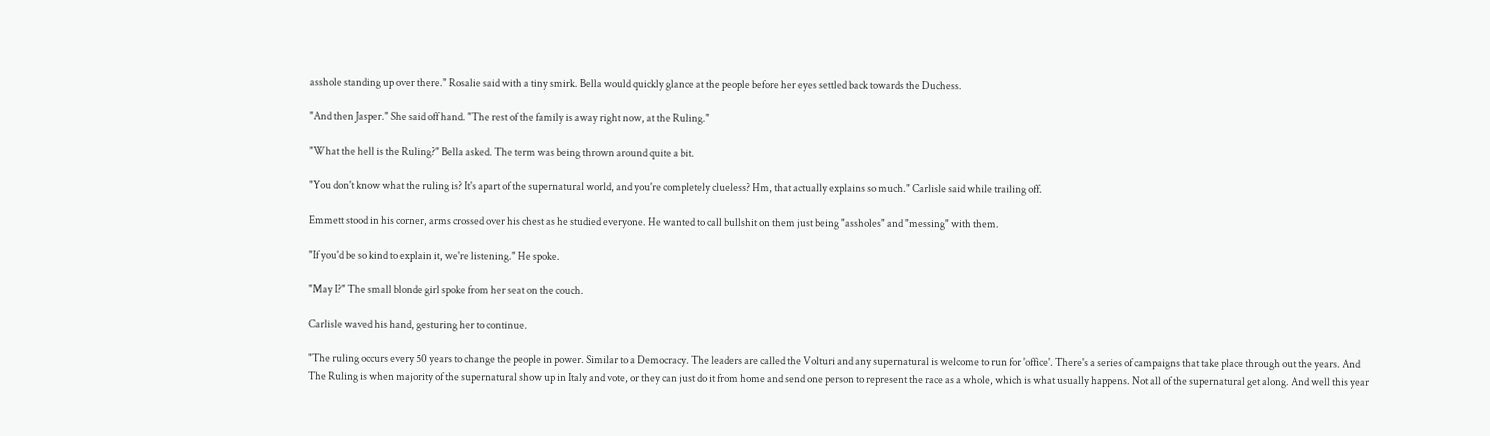asshole standing up over there." Rosalie said with a tiny smirk. Bella would quickly glance at the people before her eyes settled back towards the Duchess.

"And then Jasper." She said off hand. "The rest of the family is away right now, at the Ruling."

"What the hell is the Ruling?" Bella asked. The term was being thrown around quite a bit.

"You don't know what the ruling is? It's apart of the supernatural world, and you're completely clueless? Hm, that actually explains so much." Carlisle said while trailing off.

Emmett stood in his corner, arms crossed over his chest as he studied everyone. He wanted to call bullshit on them just being "assholes" and "messing" with them.

"If you'd be so kind to explain it, we're listening." He spoke.

"May I?" The small blonde girl spoke from her seat on the couch.

Carlisle waved his hand, gesturing her to continue.

"The ruling occurs every 50 years to change the people in power. Similar to a Democracy. The leaders are called the Volturi and any supernatural is welcome to run for 'office'. There's a series of campaigns that take place through out the years. And The Ruling is when majority of the supernatural show up in Italy and vote, or they can just do it from home and send one person to represent the race as a whole, which is what usually happens. Not all of the supernatural get along. And well this year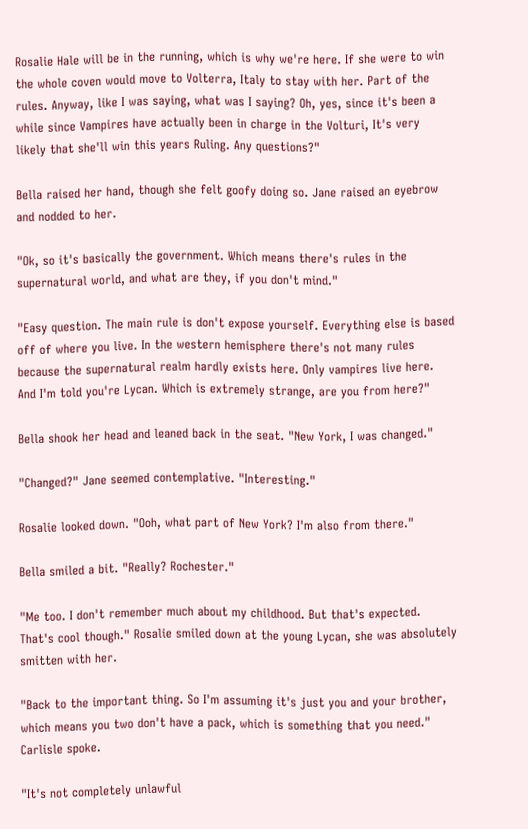Rosalie Hale will be in the running, which is why we're here. If she were to win the whole coven would move to Volterra, Italy to stay with her. Part of the rules. Anyway, like I was saying, what was I saying? Oh, yes, since it's been a while since Vampires have actually been in charge in the Volturi, It's very likely that she'll win this years Ruling. Any questions?"

Bella raised her hand, though she felt goofy doing so. Jane raised an eyebrow and nodded to her.

"Ok, so it's basically the government. Which means there's rules in the supernatural world, and what are they, if you don't mind."

"Easy question. The main rule is don't expose yourself. Everything else is based off of where you live. In the western hemisphere there's not many rules because the supernatural realm hardly exists here. Only vampires live here. And I'm told you're Lycan. Which is extremely strange, are you from here?"

Bella shook her head and leaned back in the seat. "New York, I was changed."

"Changed?" Jane seemed contemplative. "Interesting."

Rosalie looked down. "Ooh, what part of New York? I'm also from there."

Bella smiled a bit. "Really? Rochester."

"Me too. I don't remember much about my childhood. But that's expected. That's cool though." Rosalie smiled down at the young Lycan, she was absolutely smitten with her.

"Back to the important thing. So I'm assuming it's just you and your brother, which means you two don't have a pack, which is something that you need." Carlisle spoke.

"It's not completely unlawful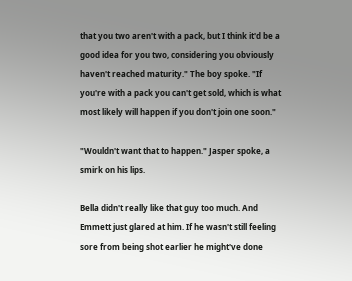that you two aren't with a pack, but I think it'd be a good idea for you two, considering you obviously haven't reached maturity." The boy spoke. "If you're with a pack you can't get sold, which is what most likely will happen if you don't join one soon."

"Wouldn't want that to happen." Jasper spoke, a smirk on his lips.

Bella didn't really like that guy too much. And Emmett just glared at him. If he wasn't still feeling sore from being shot earlier he might've done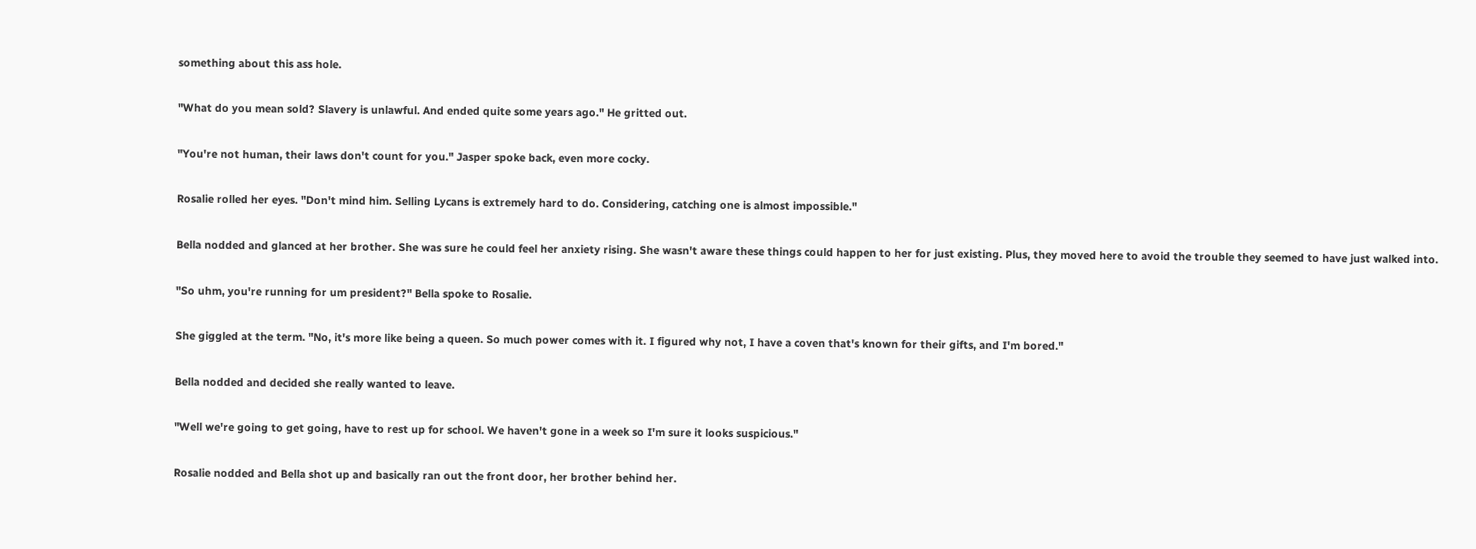something about this ass hole.

"What do you mean sold? Slavery is unlawful. And ended quite some years ago." He gritted out.

"You're not human, their laws don't count for you." Jasper spoke back, even more cocky.

Rosalie rolled her eyes. "Don't mind him. Selling Lycans is extremely hard to do. Considering, catching one is almost impossible."

Bella nodded and glanced at her brother. She was sure he could feel her anxiety rising. She wasn't aware these things could happen to her for just existing. Plus, they moved here to avoid the trouble they seemed to have just walked into.

"So uhm, you're running for um president?" Bella spoke to Rosalie.

She giggled at the term. "No, it's more like being a queen. So much power comes with it. I figured why not, I have a coven that's known for their gifts, and I'm bored."

Bella nodded and decided she really wanted to leave.

"Well we're going to get going, have to rest up for school. We haven't gone in a week so I'm sure it looks suspicious."

Rosalie nodded and Bella shot up and basically ran out the front door, her brother behind her.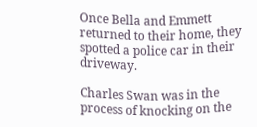Once Bella and Emmett returned to their home, they spotted a police car in their driveway.

Charles Swan was in the process of knocking on the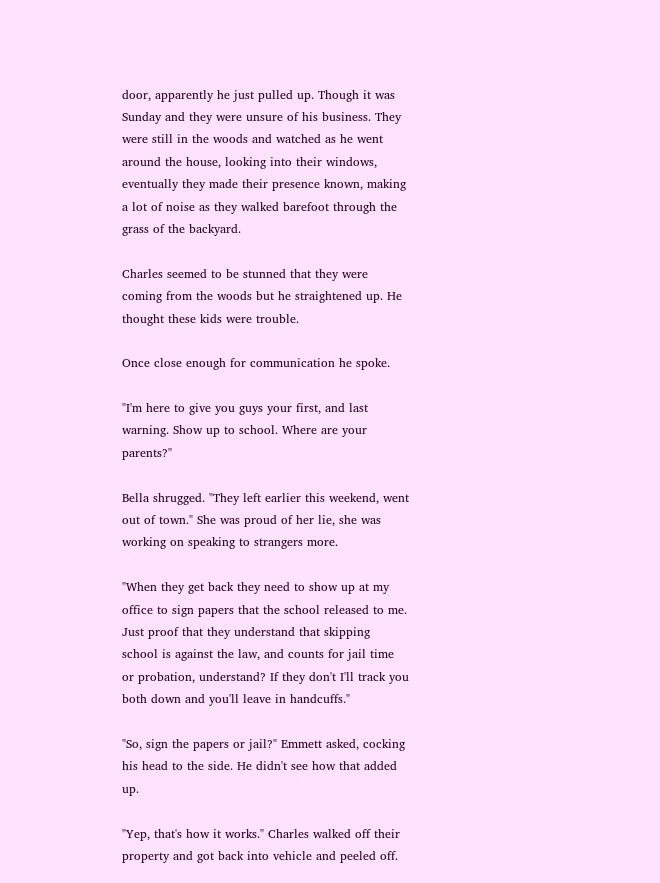door, apparently he just pulled up. Though it was Sunday and they were unsure of his business. They were still in the woods and watched as he went around the house, looking into their windows, eventually they made their presence known, making a lot of noise as they walked barefoot through the grass of the backyard.

Charles seemed to be stunned that they were coming from the woods but he straightened up. He thought these kids were trouble.

Once close enough for communication he spoke.

"I'm here to give you guys your first, and last warning. Show up to school. Where are your parents?"

Bella shrugged. "They left earlier this weekend, went out of town." She was proud of her lie, she was working on speaking to strangers more.

"When they get back they need to show up at my office to sign papers that the school released to me. Just proof that they understand that skipping school is against the law, and counts for jail time or probation, understand? If they don't I'll track you both down and you'll leave in handcuffs."

"So, sign the papers or jail?" Emmett asked, cocking his head to the side. He didn't see how that added up.

"Yep, that's how it works." Charles walked off their property and got back into vehicle and peeled off.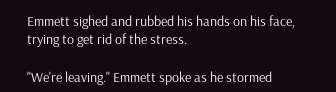Emmett sighed and rubbed his hands on his face, trying to get rid of the stress.

"We're leaving." Emmett spoke as he stormed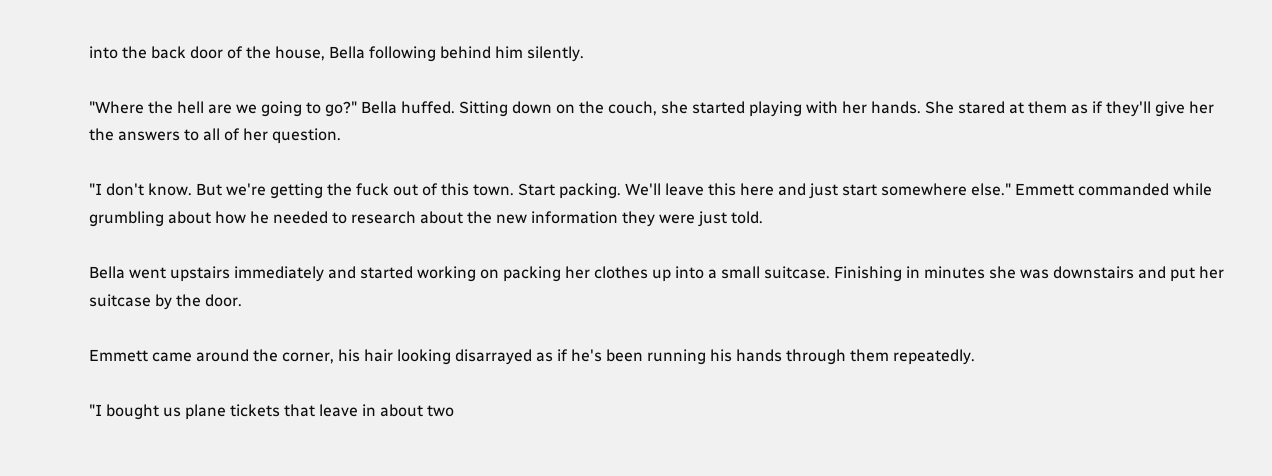into the back door of the house, Bella following behind him silently.

"Where the hell are we going to go?" Bella huffed. Sitting down on the couch, she started playing with her hands. She stared at them as if they'll give her the answers to all of her question.

"I don't know. But we're getting the fuck out of this town. Start packing. We'll leave this here and just start somewhere else." Emmett commanded while grumbling about how he needed to research about the new information they were just told.

Bella went upstairs immediately and started working on packing her clothes up into a small suitcase. Finishing in minutes she was downstairs and put her suitcase by the door.

Emmett came around the corner, his hair looking disarrayed as if he's been running his hands through them repeatedly.

"I bought us plane tickets that leave in about two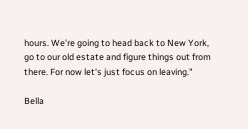hours. We're going to head back to New York, go to our old estate and figure things out from there. For now let's just focus on leaving."

Bella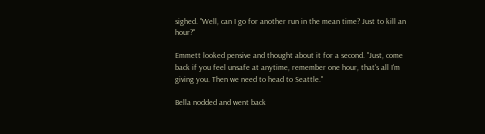sighed. "Well, can I go for another run in the mean time? Just to kill an hour?"

Emmett looked pensive and thought about it for a second. "Just, come back if you feel unsafe at anytime, remember one hour, that's all I'm giving you. Then we need to head to Seattle."

Bella nodded and went back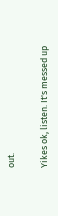out.

Yikes ok, listen. It's messed up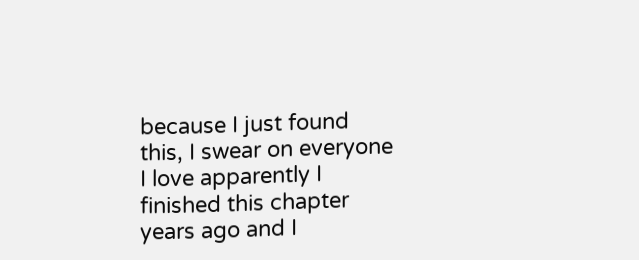because I just found this, I swear on everyone I love apparently I finished this chapter years ago and I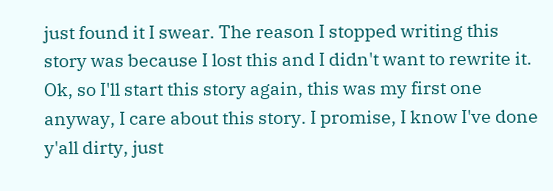just found it I swear. The reason I stopped writing this story was because I lost this and I didn't want to rewrite it. Ok, so I'll start this story again, this was my first one anyway, I care about this story. I promise, I know I've done y'all dirty, just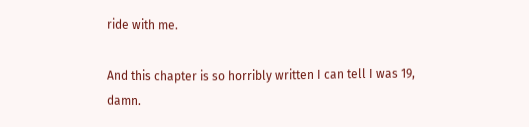ride with me.

And this chapter is so horribly written I can tell I was 19, damn.